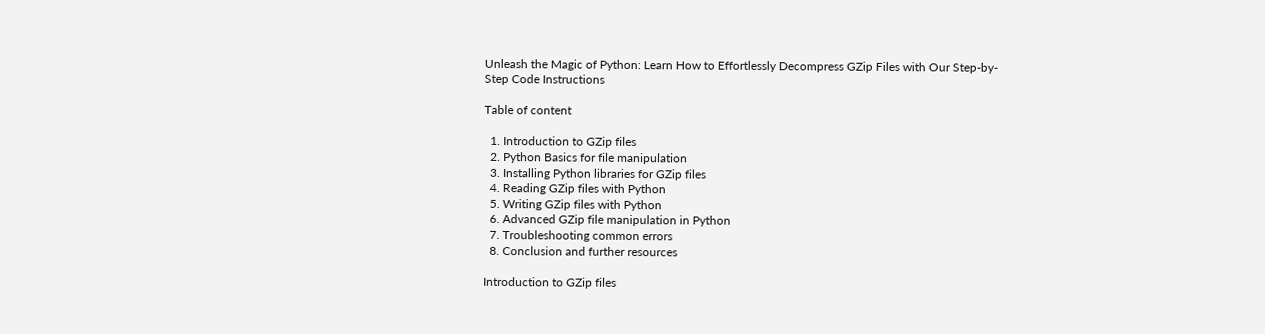Unleash the Magic of Python: Learn How to Effortlessly Decompress GZip Files with Our Step-by-Step Code Instructions

Table of content

  1. Introduction to GZip files
  2. Python Basics for file manipulation
  3. Installing Python libraries for GZip files
  4. Reading GZip files with Python
  5. Writing GZip files with Python
  6. Advanced GZip file manipulation in Python
  7. Troubleshooting common errors
  8. Conclusion and further resources

Introduction to GZip files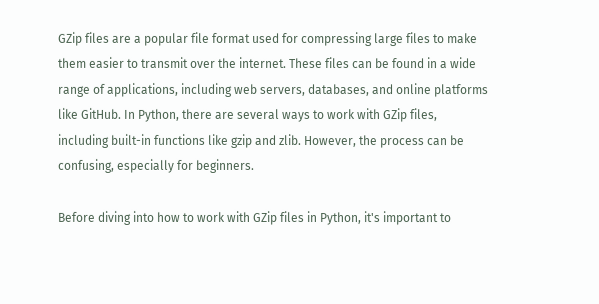GZip files are a popular file format used for compressing large files to make them easier to transmit over the internet. These files can be found in a wide range of applications, including web servers, databases, and online platforms like GitHub. In Python, there are several ways to work with GZip files, including built-in functions like gzip and zlib. However, the process can be confusing, especially for beginners.

Before diving into how to work with GZip files in Python, it's important to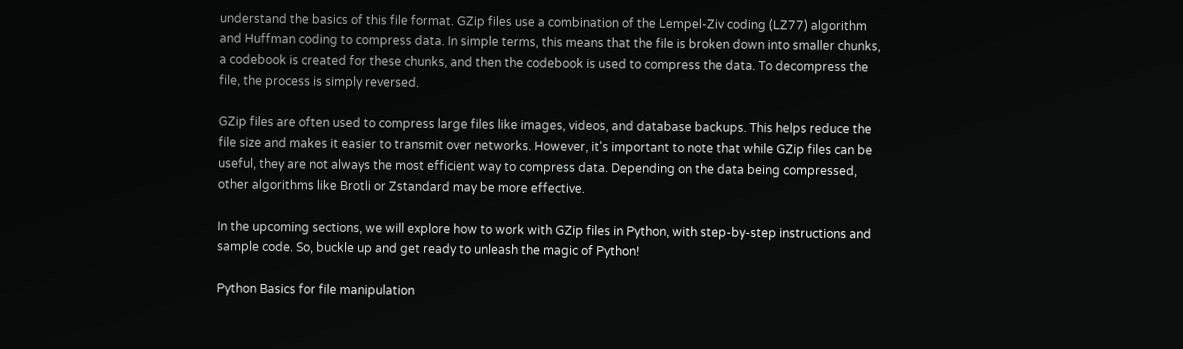understand the basics of this file format. GZip files use a combination of the Lempel-Ziv coding (LZ77) algorithm and Huffman coding to compress data. In simple terms, this means that the file is broken down into smaller chunks, a codebook is created for these chunks, and then the codebook is used to compress the data. To decompress the file, the process is simply reversed.

GZip files are often used to compress large files like images, videos, and database backups. This helps reduce the file size and makes it easier to transmit over networks. However, it's important to note that while GZip files can be useful, they are not always the most efficient way to compress data. Depending on the data being compressed, other algorithms like Brotli or Zstandard may be more effective.

In the upcoming sections, we will explore how to work with GZip files in Python, with step-by-step instructions and sample code. So, buckle up and get ready to unleash the magic of Python!

Python Basics for file manipulation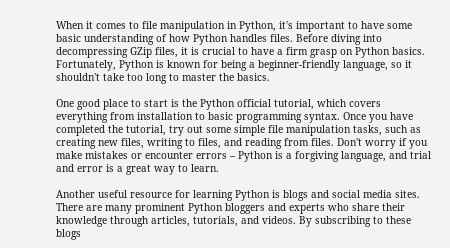When it comes to file manipulation in Python, it's important to have some basic understanding of how Python handles files. Before diving into decompressing GZip files, it is crucial to have a firm grasp on Python basics. Fortunately, Python is known for being a beginner-friendly language, so it shouldn't take too long to master the basics.

One good place to start is the Python official tutorial, which covers everything from installation to basic programming syntax. Once you have completed the tutorial, try out some simple file manipulation tasks, such as creating new files, writing to files, and reading from files. Don't worry if you make mistakes or encounter errors – Python is a forgiving language, and trial and error is a great way to learn.

Another useful resource for learning Python is blogs and social media sites. There are many prominent Python bloggers and experts who share their knowledge through articles, tutorials, and videos. By subscribing to these blogs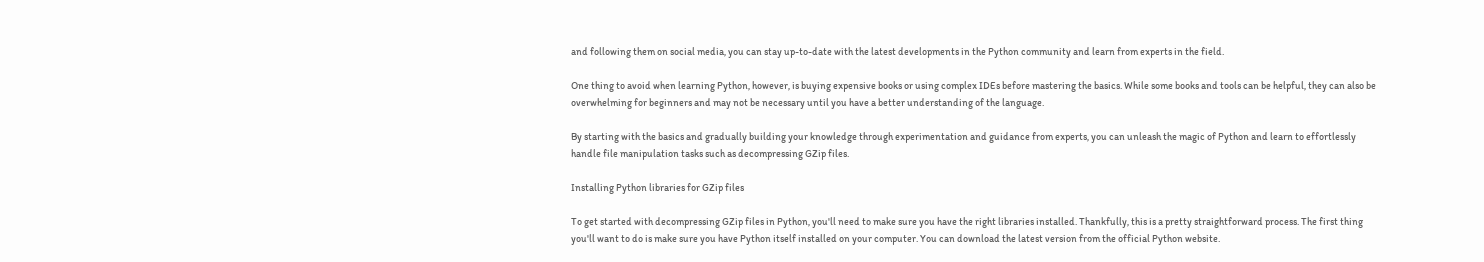and following them on social media, you can stay up-to-date with the latest developments in the Python community and learn from experts in the field.

One thing to avoid when learning Python, however, is buying expensive books or using complex IDEs before mastering the basics. While some books and tools can be helpful, they can also be overwhelming for beginners and may not be necessary until you have a better understanding of the language.

By starting with the basics and gradually building your knowledge through experimentation and guidance from experts, you can unleash the magic of Python and learn to effortlessly handle file manipulation tasks such as decompressing GZip files.

Installing Python libraries for GZip files

To get started with decompressing GZip files in Python, you'll need to make sure you have the right libraries installed. Thankfully, this is a pretty straightforward process. The first thing you'll want to do is make sure you have Python itself installed on your computer. You can download the latest version from the official Python website.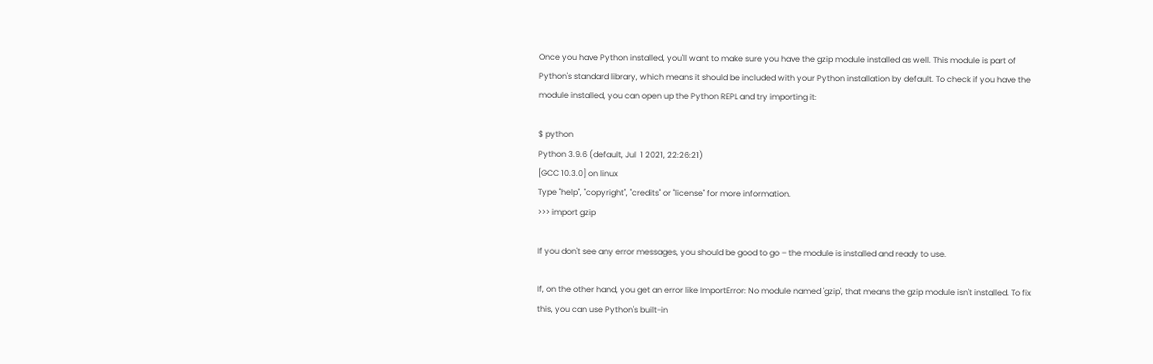Once you have Python installed, you'll want to make sure you have the gzip module installed as well. This module is part of Python's standard library, which means it should be included with your Python installation by default. To check if you have the module installed, you can open up the Python REPL and try importing it:

$ python
Python 3.9.6 (default, Jul  1 2021, 22:26:21)
[GCC 10.3.0] on linux
Type "help", "copyright", "credits" or "license" for more information.
>>> import gzip

If you don't see any error messages, you should be good to go – the module is installed and ready to use.

If, on the other hand, you get an error like ImportError: No module named 'gzip', that means the gzip module isn't installed. To fix this, you can use Python's built-in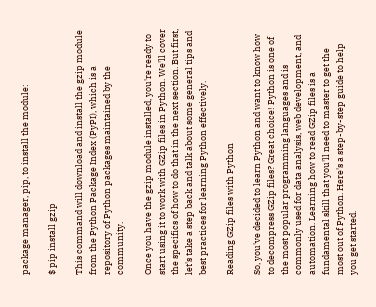package manager, pip, to install the module:

$ pip install gzip

This command will download and install the gzip module from the Python Package Index (PyPI), which is a repository of Python packages maintained by the community.

Once you have the gzip module installed, you're ready to start using it to work with GZip files in Python. We'll cover the specifics of how to do that in the next section. But first, let's take a step back and talk about some general tips and best practices for learning Python effectively.

Reading GZip files with Python

So, you've decided to learn Python and want to know how to decompress GZip files? Great choice! Python is one of the most popular programming languages and is commonly used for data analysis, web development, and automation. Learning how to read GZip files is a fundamental skill that you'll need to master to get the most out of Python. Here's a step-by-step guide to help you get started.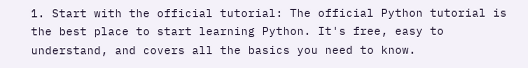1. Start with the official tutorial: The official Python tutorial is the best place to start learning Python. It's free, easy to understand, and covers all the basics you need to know.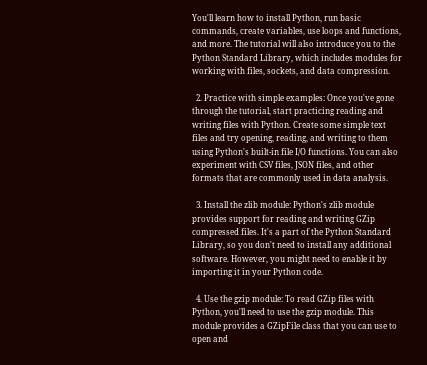You'll learn how to install Python, run basic commands, create variables, use loops and functions, and more. The tutorial will also introduce you to the Python Standard Library, which includes modules for working with files, sockets, and data compression.

  2. Practice with simple examples: Once you've gone through the tutorial, start practicing reading and writing files with Python. Create some simple text files and try opening, reading, and writing to them using Python's built-in file I/O functions. You can also experiment with CSV files, JSON files, and other formats that are commonly used in data analysis.

  3. Install the zlib module: Python's zlib module provides support for reading and writing GZip compressed files. It's a part of the Python Standard Library, so you don't need to install any additional software. However, you might need to enable it by importing it in your Python code.

  4. Use the gzip module: To read GZip files with Python, you'll need to use the gzip module. This module provides a GZipFile class that you can use to open and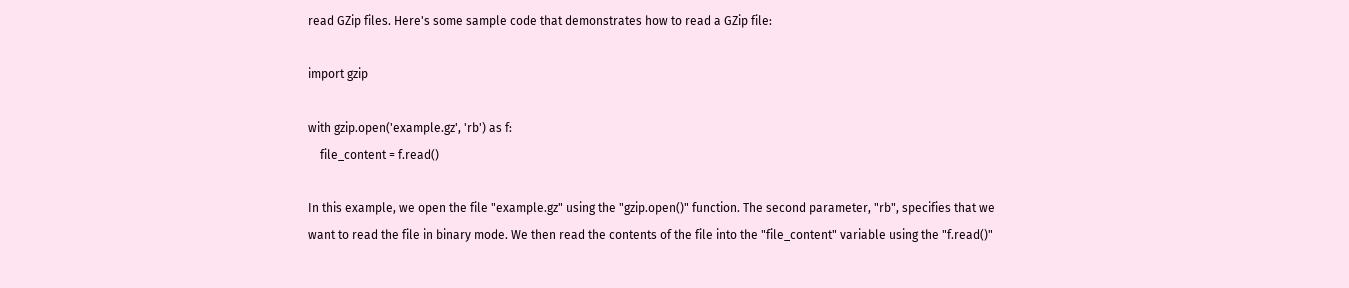read GZip files. Here's some sample code that demonstrates how to read a GZip file:

import gzip

with gzip.open('example.gz', 'rb') as f:
    file_content = f.read()

In this example, we open the file "example.gz" using the "gzip.open()" function. The second parameter, "rb", specifies that we want to read the file in binary mode. We then read the contents of the file into the "file_content" variable using the "f.read()"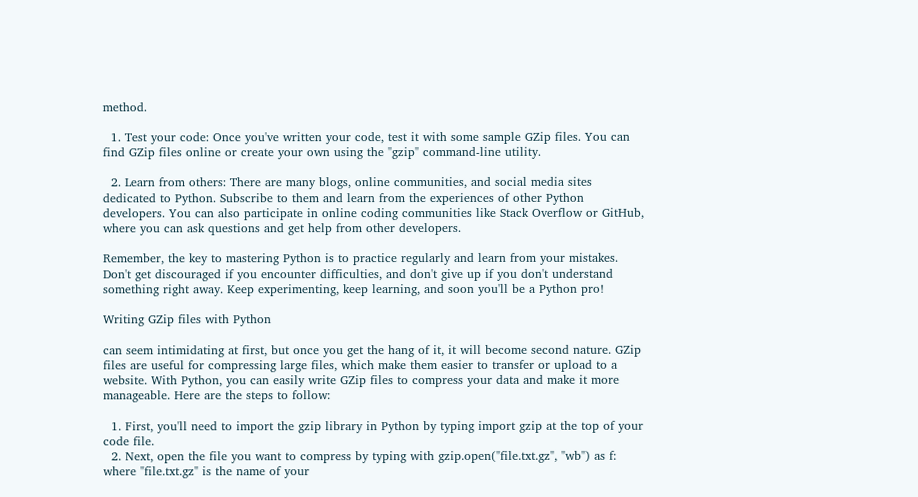method.

  1. Test your code: Once you've written your code, test it with some sample GZip files. You can find GZip files online or create your own using the "gzip" command-line utility.

  2. Learn from others: There are many blogs, online communities, and social media sites dedicated to Python. Subscribe to them and learn from the experiences of other Python developers. You can also participate in online coding communities like Stack Overflow or GitHub, where you can ask questions and get help from other developers.

Remember, the key to mastering Python is to practice regularly and learn from your mistakes. Don't get discouraged if you encounter difficulties, and don't give up if you don't understand something right away. Keep experimenting, keep learning, and soon you'll be a Python pro!

Writing GZip files with Python

can seem intimidating at first, but once you get the hang of it, it will become second nature. GZip files are useful for compressing large files, which make them easier to transfer or upload to a website. With Python, you can easily write GZip files to compress your data and make it more manageable. Here are the steps to follow:

  1. First, you'll need to import the gzip library in Python by typing import gzip at the top of your code file.
  2. Next, open the file you want to compress by typing with gzip.open("file.txt.gz", "wb") as f: where "file.txt.gz" is the name of your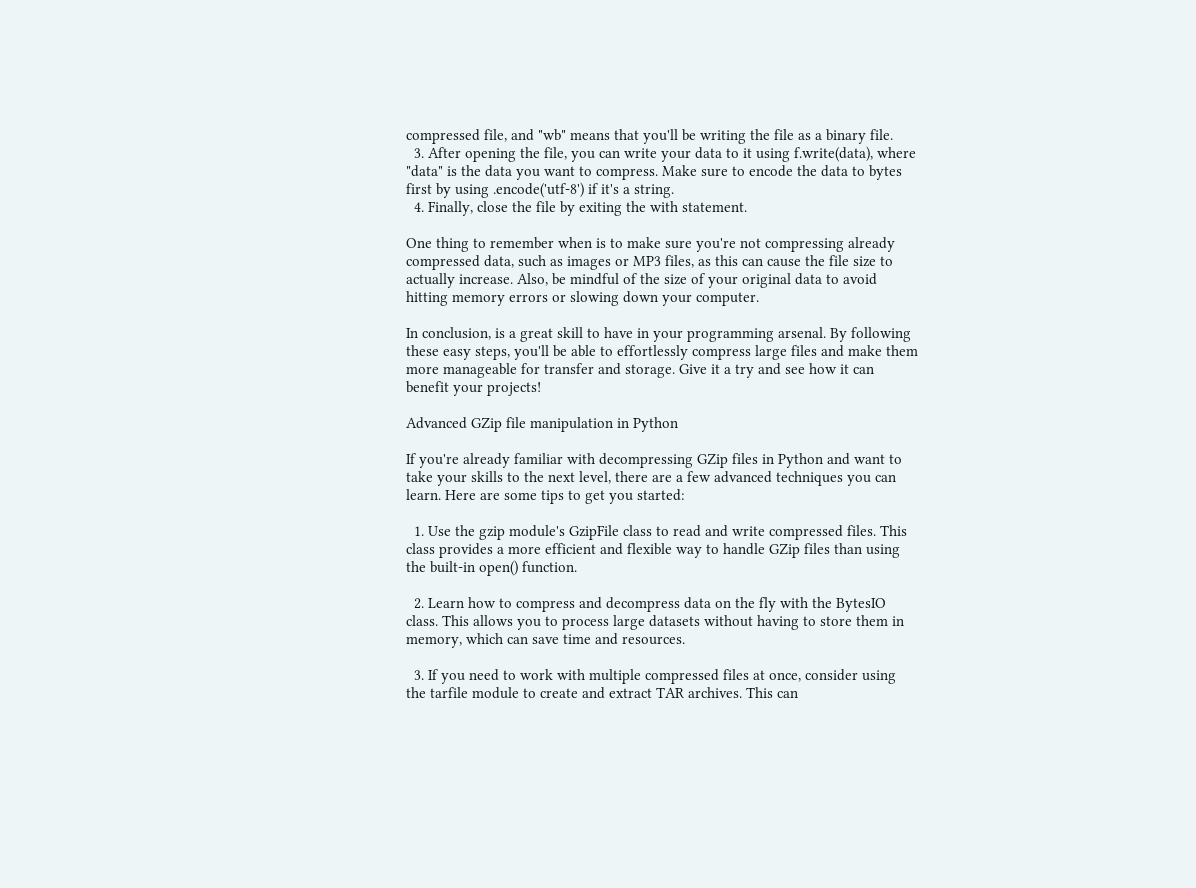compressed file, and "wb" means that you'll be writing the file as a binary file.
  3. After opening the file, you can write your data to it using f.write(data), where "data" is the data you want to compress. Make sure to encode the data to bytes first by using .encode('utf-8') if it's a string.
  4. Finally, close the file by exiting the with statement.

One thing to remember when is to make sure you're not compressing already compressed data, such as images or MP3 files, as this can cause the file size to actually increase. Also, be mindful of the size of your original data to avoid hitting memory errors or slowing down your computer.

In conclusion, is a great skill to have in your programming arsenal. By following these easy steps, you'll be able to effortlessly compress large files and make them more manageable for transfer and storage. Give it a try and see how it can benefit your projects!

Advanced GZip file manipulation in Python

If you're already familiar with decompressing GZip files in Python and want to take your skills to the next level, there are a few advanced techniques you can learn. Here are some tips to get you started:

  1. Use the gzip module's GzipFile class to read and write compressed files. This class provides a more efficient and flexible way to handle GZip files than using the built-in open() function.

  2. Learn how to compress and decompress data on the fly with the BytesIO class. This allows you to process large datasets without having to store them in memory, which can save time and resources.

  3. If you need to work with multiple compressed files at once, consider using the tarfile module to create and extract TAR archives. This can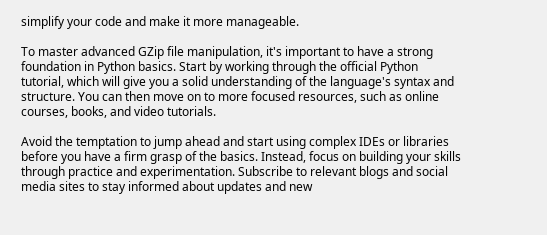simplify your code and make it more manageable.

To master advanced GZip file manipulation, it's important to have a strong foundation in Python basics. Start by working through the official Python tutorial, which will give you a solid understanding of the language's syntax and structure. You can then move on to more focused resources, such as online courses, books, and video tutorials.

Avoid the temptation to jump ahead and start using complex IDEs or libraries before you have a firm grasp of the basics. Instead, focus on building your skills through practice and experimentation. Subscribe to relevant blogs and social media sites to stay informed about updates and new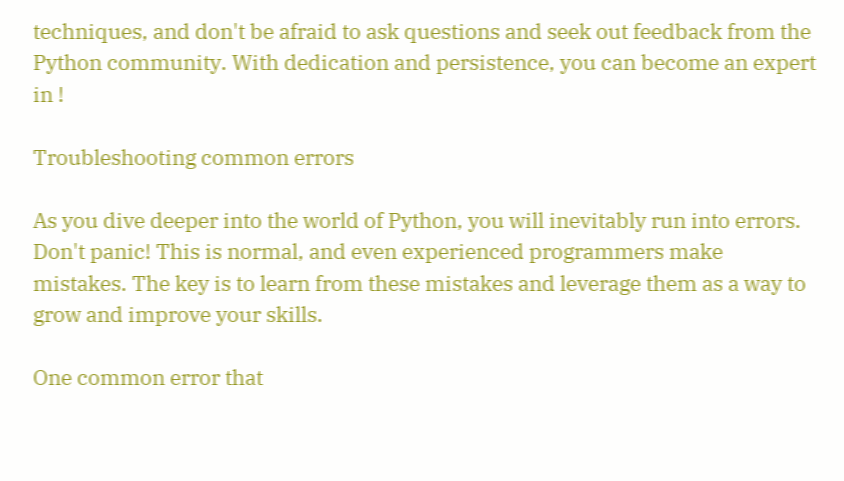techniques, and don't be afraid to ask questions and seek out feedback from the Python community. With dedication and persistence, you can become an expert in !

Troubleshooting common errors

As you dive deeper into the world of Python, you will inevitably run into errors. Don't panic! This is normal, and even experienced programmers make mistakes. The key is to learn from these mistakes and leverage them as a way to grow and improve your skills.

One common error that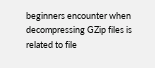beginners encounter when decompressing GZip files is related to file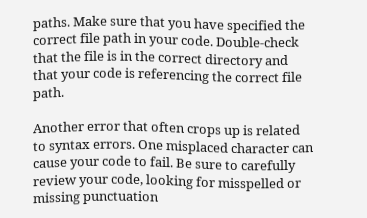paths. Make sure that you have specified the correct file path in your code. Double-check that the file is in the correct directory and that your code is referencing the correct file path.

Another error that often crops up is related to syntax errors. One misplaced character can cause your code to fail. Be sure to carefully review your code, looking for misspelled or missing punctuation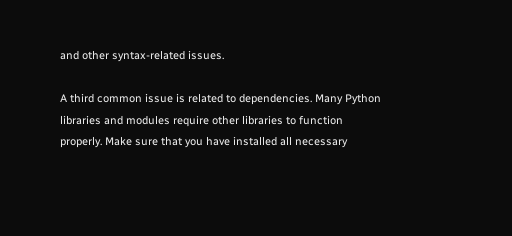and other syntax-related issues.

A third common issue is related to dependencies. Many Python libraries and modules require other libraries to function properly. Make sure that you have installed all necessary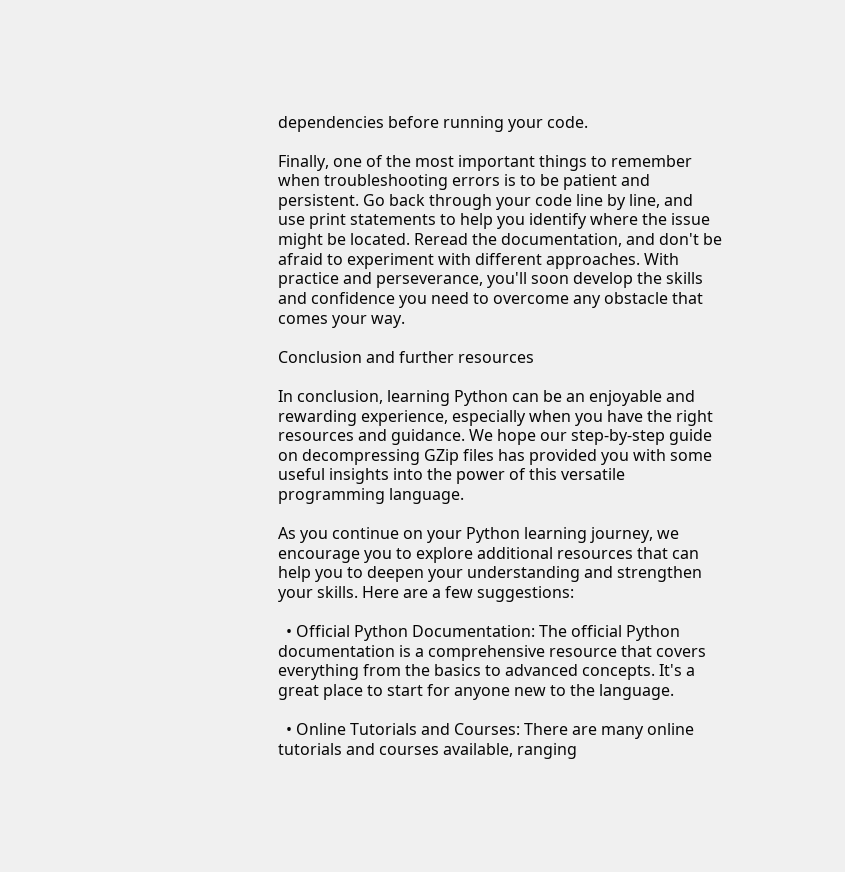dependencies before running your code.

Finally, one of the most important things to remember when troubleshooting errors is to be patient and persistent. Go back through your code line by line, and use print statements to help you identify where the issue might be located. Reread the documentation, and don't be afraid to experiment with different approaches. With practice and perseverance, you'll soon develop the skills and confidence you need to overcome any obstacle that comes your way.

Conclusion and further resources

In conclusion, learning Python can be an enjoyable and rewarding experience, especially when you have the right resources and guidance. We hope our step-by-step guide on decompressing GZip files has provided you with some useful insights into the power of this versatile programming language.

As you continue on your Python learning journey, we encourage you to explore additional resources that can help you to deepen your understanding and strengthen your skills. Here are a few suggestions:

  • Official Python Documentation: The official Python documentation is a comprehensive resource that covers everything from the basics to advanced concepts. It's a great place to start for anyone new to the language.

  • Online Tutorials and Courses: There are many online tutorials and courses available, ranging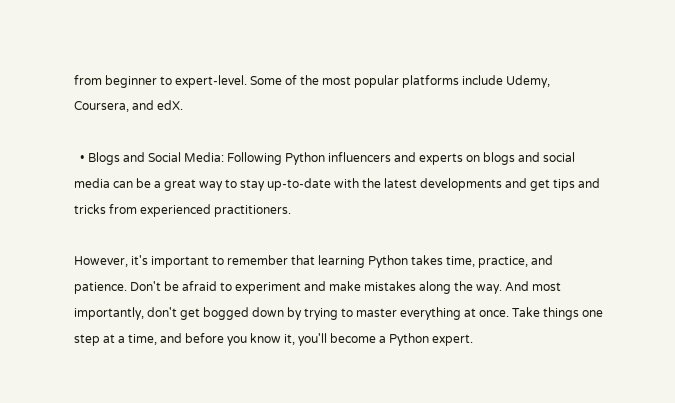from beginner to expert-level. Some of the most popular platforms include Udemy, Coursera, and edX.

  • Blogs and Social Media: Following Python influencers and experts on blogs and social media can be a great way to stay up-to-date with the latest developments and get tips and tricks from experienced practitioners.

However, it's important to remember that learning Python takes time, practice, and patience. Don't be afraid to experiment and make mistakes along the way. And most importantly, don't get bogged down by trying to master everything at once. Take things one step at a time, and before you know it, you'll become a Python expert.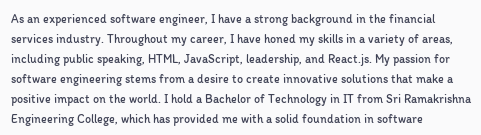As an experienced software engineer, I have a strong background in the financial services industry. Throughout my career, I have honed my skills in a variety of areas, including public speaking, HTML, JavaScript, leadership, and React.js. My passion for software engineering stems from a desire to create innovative solutions that make a positive impact on the world. I hold a Bachelor of Technology in IT from Sri Ramakrishna Engineering College, which has provided me with a solid foundation in software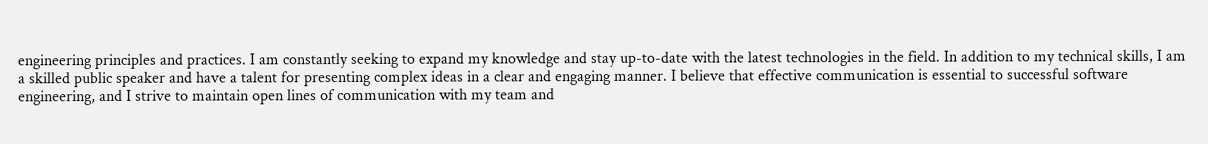engineering principles and practices. I am constantly seeking to expand my knowledge and stay up-to-date with the latest technologies in the field. In addition to my technical skills, I am a skilled public speaker and have a talent for presenting complex ideas in a clear and engaging manner. I believe that effective communication is essential to successful software engineering, and I strive to maintain open lines of communication with my team and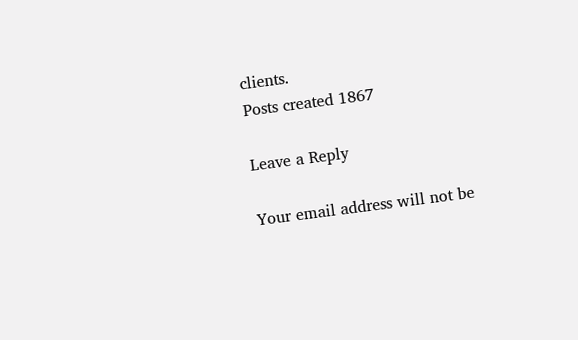clients.
Posts created 1867

Leave a Reply

Your email address will not be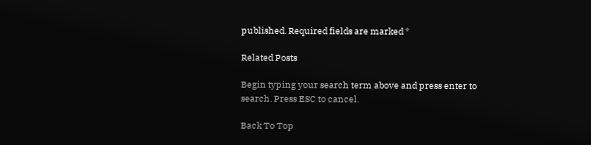published. Required fields are marked *

Related Posts

Begin typing your search term above and press enter to search. Press ESC to cancel.

Back To Top